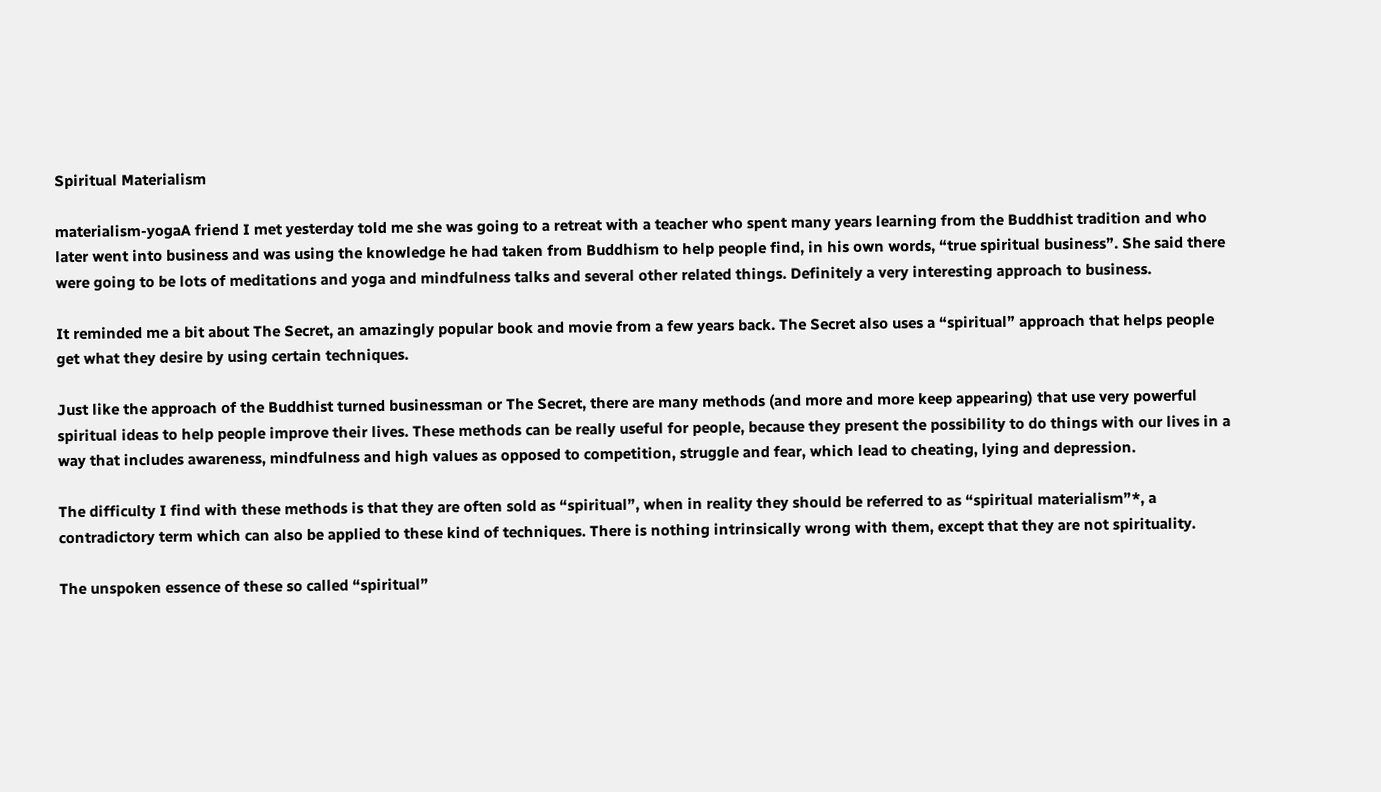Spiritual Materialism

materialism-yogaA friend I met yesterday told me she was going to a retreat with a teacher who spent many years learning from the Buddhist tradition and who later went into business and was using the knowledge he had taken from Buddhism to help people find, in his own words, “true spiritual business”. She said there were going to be lots of meditations and yoga and mindfulness talks and several other related things. Definitely a very interesting approach to business.

It reminded me a bit about The Secret, an amazingly popular book and movie from a few years back. The Secret also uses a “spiritual” approach that helps people get what they desire by using certain techniques.

Just like the approach of the Buddhist turned businessman or The Secret, there are many methods (and more and more keep appearing) that use very powerful spiritual ideas to help people improve their lives. These methods can be really useful for people, because they present the possibility to do things with our lives in a way that includes awareness, mindfulness and high values as opposed to competition, struggle and fear, which lead to cheating, lying and depression.

The difficulty I find with these methods is that they are often sold as “spiritual”, when in reality they should be referred to as “spiritual materialism”*, a contradictory term which can also be applied to these kind of techniques. There is nothing intrinsically wrong with them, except that they are not spirituality.

The unspoken essence of these so called “spiritual”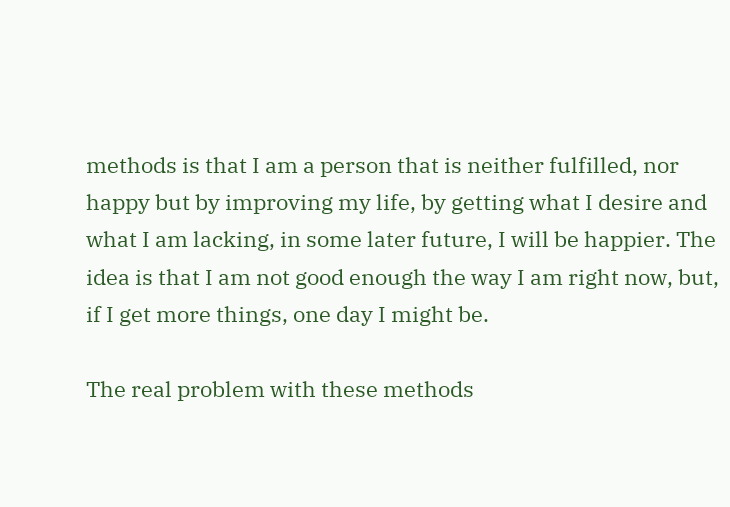methods is that I am a person that is neither fulfilled, nor happy but by improving my life, by getting what I desire and what I am lacking, in some later future, I will be happier. The idea is that I am not good enough the way I am right now, but, if I get more things, one day I might be.

The real problem with these methods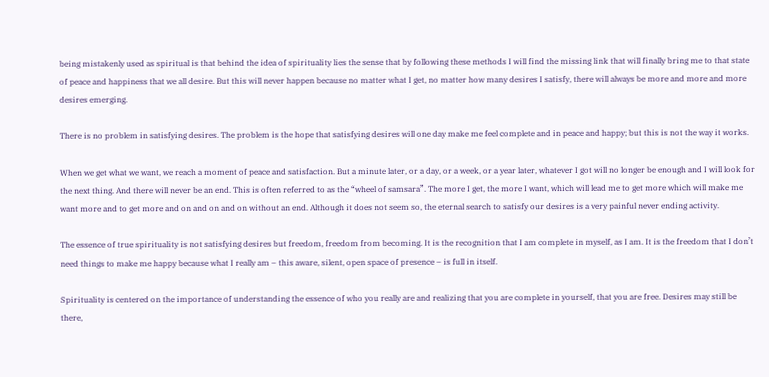being mistakenly used as spiritual is that behind the idea of spirituality lies the sense that by following these methods I will find the missing link that will finally bring me to that state of peace and happiness that we all desire. But this will never happen because no matter what I get, no matter how many desires I satisfy, there will always be more and more and more desires emerging.

There is no problem in satisfying desires. The problem is the hope that satisfying desires will one day make me feel complete and in peace and happy; but this is not the way it works.

When we get what we want, we reach a moment of peace and satisfaction. But a minute later, or a day, or a week, or a year later, whatever I got will no longer be enough and I will look for the next thing. And there will never be an end. This is often referred to as the “wheel of samsara”. The more I get, the more I want, which will lead me to get more which will make me want more and to get more and on and on and on without an end. Although it does not seem so, the eternal search to satisfy our desires is a very painful never ending activity.

The essence of true spirituality is not satisfying desires but freedom, freedom from becoming. It is the recognition that I am complete in myself, as I am. It is the freedom that I don’t need things to make me happy because what I really am – this aware, silent, open space of presence – is full in itself.

Spirituality is centered on the importance of understanding the essence of who you really are and realizing that you are complete in yourself, that you are free. Desires may still be there,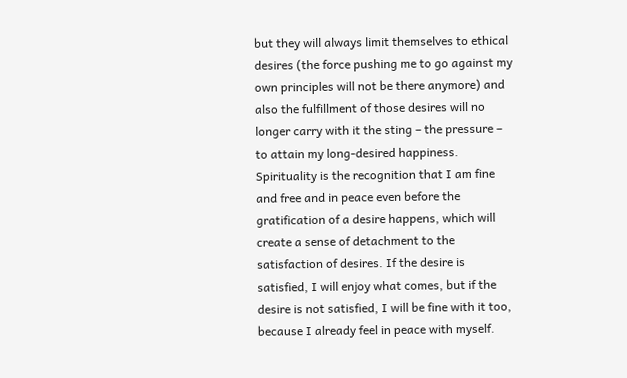but they will always limit themselves to ethical desires (the force pushing me to go against my own principles will not be there anymore) and also the fulfillment of those desires will no longer carry with it the sting – the pressure – to attain my long-desired happiness. Spirituality is the recognition that I am fine and free and in peace even before the gratification of a desire happens, which will create a sense of detachment to the satisfaction of desires. If the desire is satisfied, I will enjoy what comes, but if the desire is not satisfied, I will be fine with it too, because I already feel in peace with myself.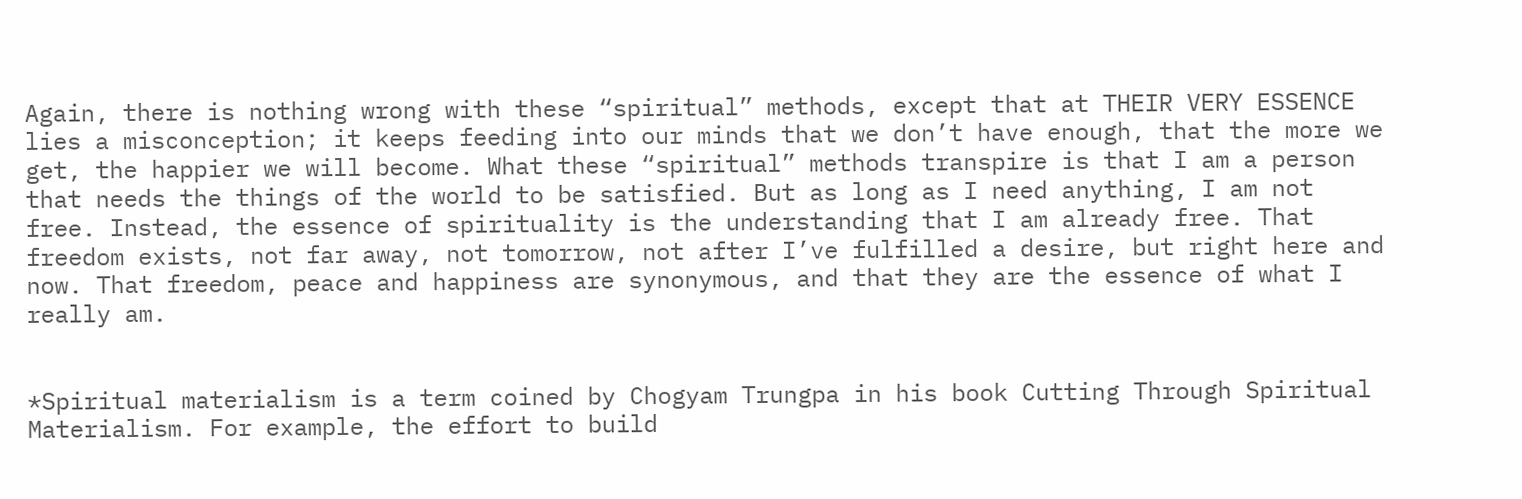Again, there is nothing wrong with these “spiritual” methods, except that at THEIR VERY ESSENCE lies a misconception; it keeps feeding into our minds that we don’t have enough, that the more we get, the happier we will become. What these “spiritual” methods transpire is that I am a person that needs the things of the world to be satisfied. But as long as I need anything, I am not free. Instead, the essence of spirituality is the understanding that I am already free. That freedom exists, not far away, not tomorrow, not after I’ve fulfilled a desire, but right here and now. That freedom, peace and happiness are synonymous, and that they are the essence of what I really am.


*Spiritual materialism is a term coined by Chogyam Trungpa in his book Cutting Through Spiritual Materialism. For example, the effort to build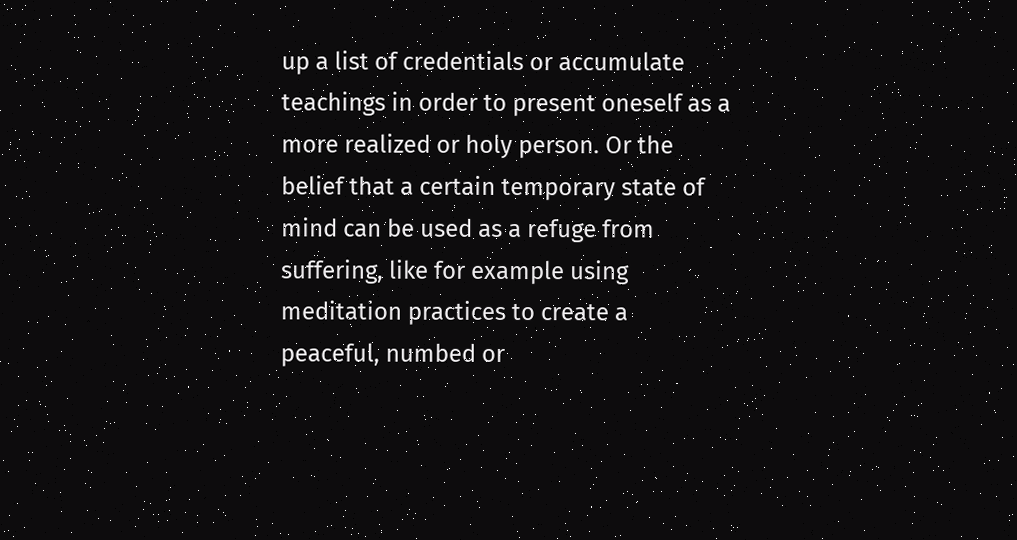up a list of credentials or accumulate teachings in order to present oneself as a more realized or holy person. Or the belief that a certain temporary state of mind can be used as a refuge from suffering, like for example using meditation practices to create a peaceful, numbed or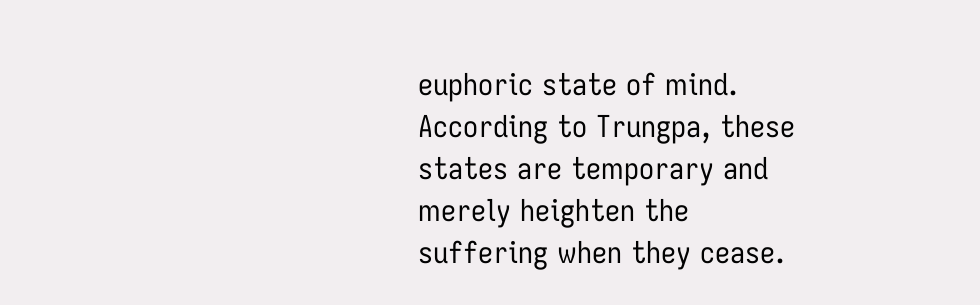euphoric state of mind. According to Trungpa, these states are temporary and merely heighten the suffering when they cease.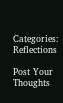Categories: Reflections

Post Your Thoughts